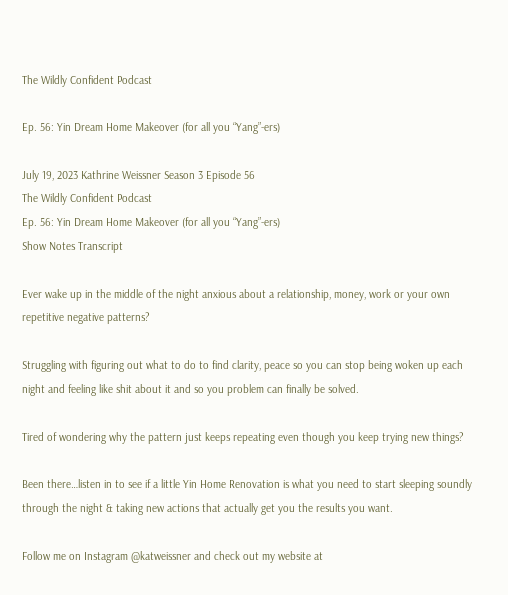The Wildly Confident Podcast

Ep. 56: Yin Dream Home Makeover (for all you “Yang”-ers)

July 19, 2023 Kathrine Weissner Season 3 Episode 56
The Wildly Confident Podcast
Ep. 56: Yin Dream Home Makeover (for all you “Yang”-ers)
Show Notes Transcript

Ever wake up in the middle of the night anxious about a relationship, money, work or your own repetitive negative patterns?

Struggling with figuring out what to do to find clarity, peace so you can stop being woken up each night and feeling like shit about it and so you problem can finally be solved.

Tired of wondering why the pattern just keeps repeating even though you keep trying new things?

Been there…listen in to see if a little Yin Home Renovation is what you need to start sleeping soundly through the night & taking new actions that actually get you the results you want.

Follow me on Instagram @katweissner and check out my website at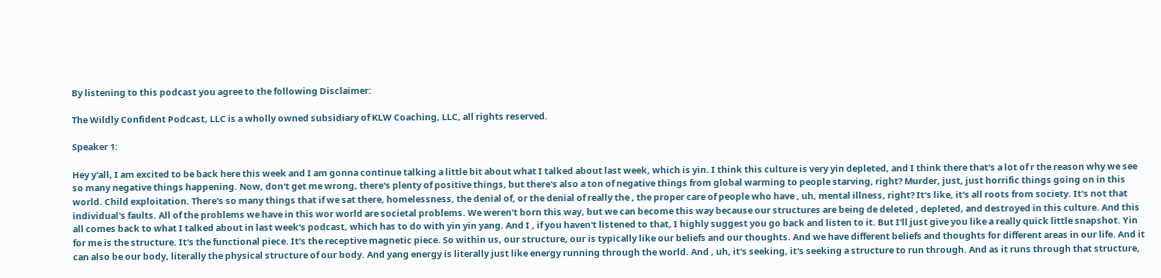By listening to this podcast you agree to the following Disclaimer:

The Wildly Confident Podcast, LLC is a wholly owned subsidiary of KLW Coaching, LLC, all rights reserved.

Speaker 1:

Hey y'all, I am excited to be back here this week and I am gonna continue talking a little bit about what I talked about last week, which is yin. I think this culture is very yin depleted, and I think there that's a lot of r the reason why we see so many negative things happening. Now, don't get me wrong, there's plenty of positive things, but there's also a ton of negative things from global warming to people starving, right? Murder, just, just horrific things going on in this world. Child exploitation. There's so many things that if we sat there, homelessness, the denial of, or the denial of really the , the proper care of people who have , uh, mental illness, right? It's like, it's all roots from society. It's not that individual's faults. All of the problems we have in this wor world are societal problems. We weren't born this way, but we can become this way because our structures are being de deleted , depleted, and destroyed in this culture. And this all comes back to what I talked about in last week's podcast, which has to do with yin yin yang. And I , if you haven't listened to that, I highly suggest you go back and listen to it. But I'll just give you like a really quick little snapshot. Yin for me is the structure. It's the functional piece. It's the receptive magnetic piece. So within us, our structure, our is typically like our beliefs and our thoughts. And we have different beliefs and thoughts for different areas in our life. And it can also be our body, literally the physical structure of our body. And yang energy is literally just like energy running through the world. And , uh, it's seeking, it's seeking a structure to run through. And as it runs through that structure,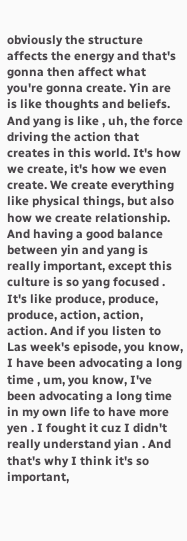obviously the structure affects the energy and that's gonna then affect what you're gonna create. Yin are is like thoughts and beliefs. And yang is like , uh, the force driving the action that creates in this world. It's how we create, it's how we even create. We create everything like physical things, but also how we create relationship. And having a good balance between yin and yang is really important, except this culture is so yang focused . It's like produce, produce, produce, action, action, action. And if you listen to Las week's episode, you know, I have been advocating a long time , um, you know, I've been advocating a long time in my own life to have more yen . I fought it cuz I didn't really understand yian . And that's why I think it's so important,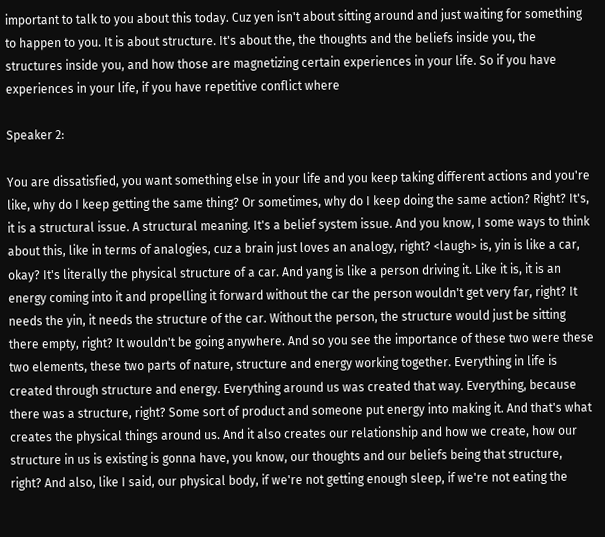important to talk to you about this today. Cuz yen isn't about sitting around and just waiting for something to happen to you. It is about structure. It's about the, the thoughts and the beliefs inside you, the structures inside you, and how those are magnetizing certain experiences in your life. So if you have experiences in your life, if you have repetitive conflict where

Speaker 2:

You are dissatisfied, you want something else in your life and you keep taking different actions and you're like, why do I keep getting the same thing? Or sometimes, why do I keep doing the same action? Right? It's, it is a structural issue. A structural meaning. It's a belief system issue. And you know, I some ways to think about this, like in terms of analogies, cuz a brain just loves an analogy, right? <laugh> is, yin is like a car, okay? It's literally the physical structure of a car. And yang is like a person driving it. Like it is, it is an energy coming into it and propelling it forward without the car the person wouldn't get very far, right? It needs the yin, it needs the structure of the car. Without the person, the structure would just be sitting there empty, right? It wouldn't be going anywhere. And so you see the importance of these two were these two elements, these two parts of nature, structure and energy working together. Everything in life is created through structure and energy. Everything around us was created that way. Everything, because there was a structure, right? Some sort of product and someone put energy into making it. And that's what creates the physical things around us. And it also creates our relationship and how we create, how our structure in us is existing is gonna have, you know, our thoughts and our beliefs being that structure, right? And also, like I said, our physical body, if we're not getting enough sleep, if we're not eating the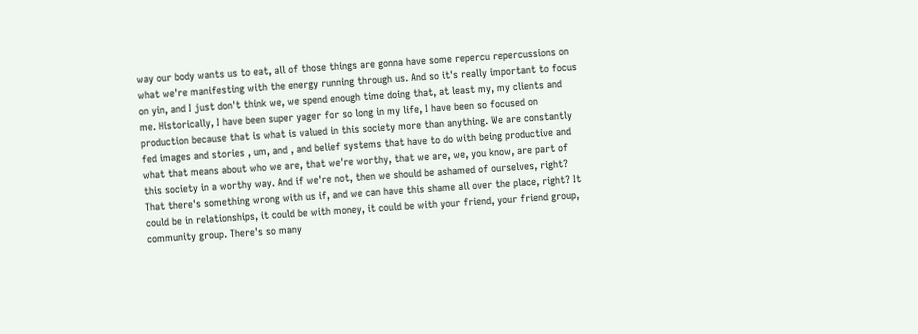way our body wants us to eat, all of those things are gonna have some repercu repercussions on what we're manifesting with the energy running through us. And so it's really important to focus on yin, and I just don't think we, we spend enough time doing that, at least my, my clients and me. Historically, I have been super yager for so long in my life, I have been so focused on production because that is what is valued in this society more than anything. We are constantly fed images and stories , um, and , and belief systems that have to do with being productive and what that means about who we are, that we're worthy, that we are, we, you know, are part of this society in a worthy way. And if we're not, then we should be ashamed of ourselves, right? That there's something wrong with us if, and we can have this shame all over the place, right? It could be in relationships, it could be with money, it could be with your friend, your friend group, community group. There's so many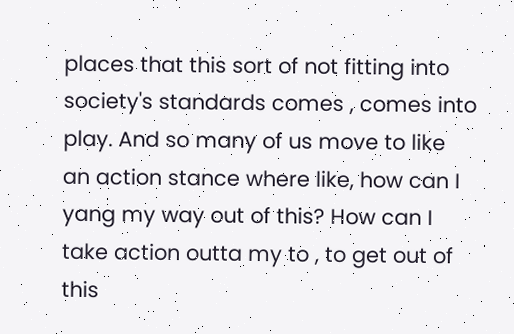places that this sort of not fitting into society's standards comes , comes into play. And so many of us move to like an action stance where like, how can I yang my way out of this? How can I take action outta my to , to get out of this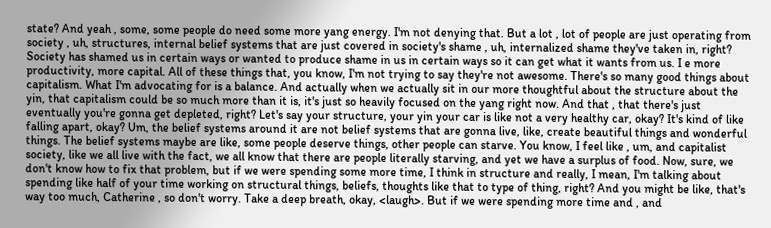state? And yeah , some, some people do need some more yang energy. I'm not denying that. But a lot , lot of people are just operating from society , uh, structures, internal belief systems that are just covered in society's shame , uh, internalized shame they've taken in, right? Society has shamed us in certain ways or wanted to produce shame in us in certain ways so it can get what it wants from us. I e more productivity, more capital. All of these things that, you know, I'm not trying to say they're not awesome. There's so many good things about capitalism. What I'm advocating for is a balance. And actually when we actually sit in our more thoughtful about the structure about the yin, that capitalism could be so much more than it is, it's just so heavily focused on the yang right now. And that , that there's just eventually you're gonna get depleted, right? Let's say your structure, your yin your car is like not a very healthy car, okay? It's kind of like falling apart, okay? Um, the belief systems around it are not belief systems that are gonna live, like, create beautiful things and wonderful things. The belief systems maybe are like, some people deserve things, other people can starve. You know, I feel like , um, and capitalist society, like we all live with the fact, we all know that there are people literally starving, and yet we have a surplus of food. Now, sure, we don't know how to fix that problem, but if we were spending some more time, I think in structure and really, I mean, I'm talking about spending like half of your time working on structural things, beliefs, thoughts like that to type of thing, right? And you might be like, that's way too much, Catherine , so don't worry. Take a deep breath, okay, <laugh>. But if we were spending more time and , and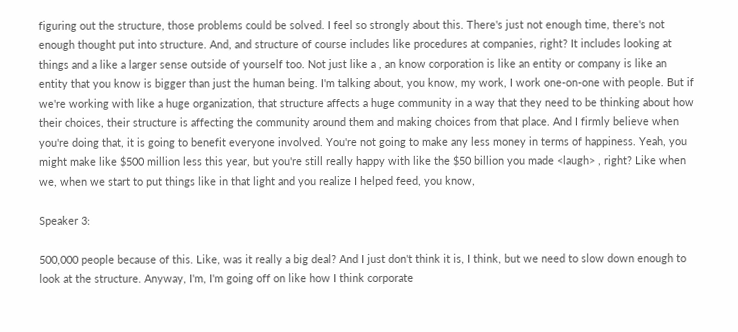figuring out the structure, those problems could be solved. I feel so strongly about this. There's just not enough time, there's not enough thought put into structure. And, and structure of course includes like procedures at companies, right? It includes looking at things and a like a larger sense outside of yourself too. Not just like a , an know corporation is like an entity or company is like an entity that you know is bigger than just the human being. I'm talking about, you know, my work, I work one-on-one with people. But if we're working with like a huge organization, that structure affects a huge community in a way that they need to be thinking about how their choices, their structure is affecting the community around them and making choices from that place. And I firmly believe when you're doing that, it is going to benefit everyone involved. You're not going to make any less money in terms of happiness. Yeah, you might make like $500 million less this year, but you're still really happy with like the $50 billion you made <laugh> , right? Like when we, when we start to put things like in that light and you realize I helped feed, you know,

Speaker 3:

500,000 people because of this. Like, was it really a big deal? And I just don't think it is, I think, but we need to slow down enough to look at the structure. Anyway, I'm, I'm going off on like how I think corporate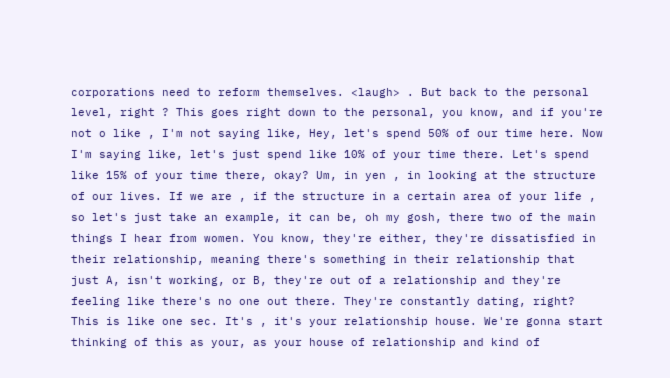corporations need to reform themselves. <laugh> . But back to the personal level, right ? This goes right down to the personal, you know, and if you're not o like , I'm not saying like, Hey, let's spend 50% of our time here. Now I'm saying like, let's just spend like 10% of your time there. Let's spend like 15% of your time there, okay? Um, in yen , in looking at the structure of our lives. If we are , if the structure in a certain area of your life , so let's just take an example, it can be, oh my gosh, there two of the main things I hear from women. You know, they're either, they're dissatisfied in their relationship, meaning there's something in their relationship that just A, isn't working, or B, they're out of a relationship and they're feeling like there's no one out there. They're constantly dating, right? This is like one sec. It's , it's your relationship house. We're gonna start thinking of this as your, as your house of relationship and kind of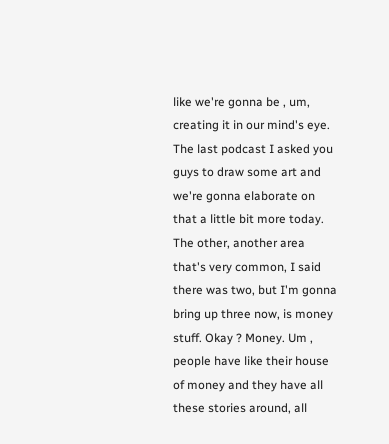like we're gonna be , um, creating it in our mind's eye. The last podcast I asked you guys to draw some art and we're gonna elaborate on that a little bit more today. The other, another area that's very common, I said there was two, but I'm gonna bring up three now, is money stuff. Okay ? Money. Um , people have like their house of money and they have all these stories around, all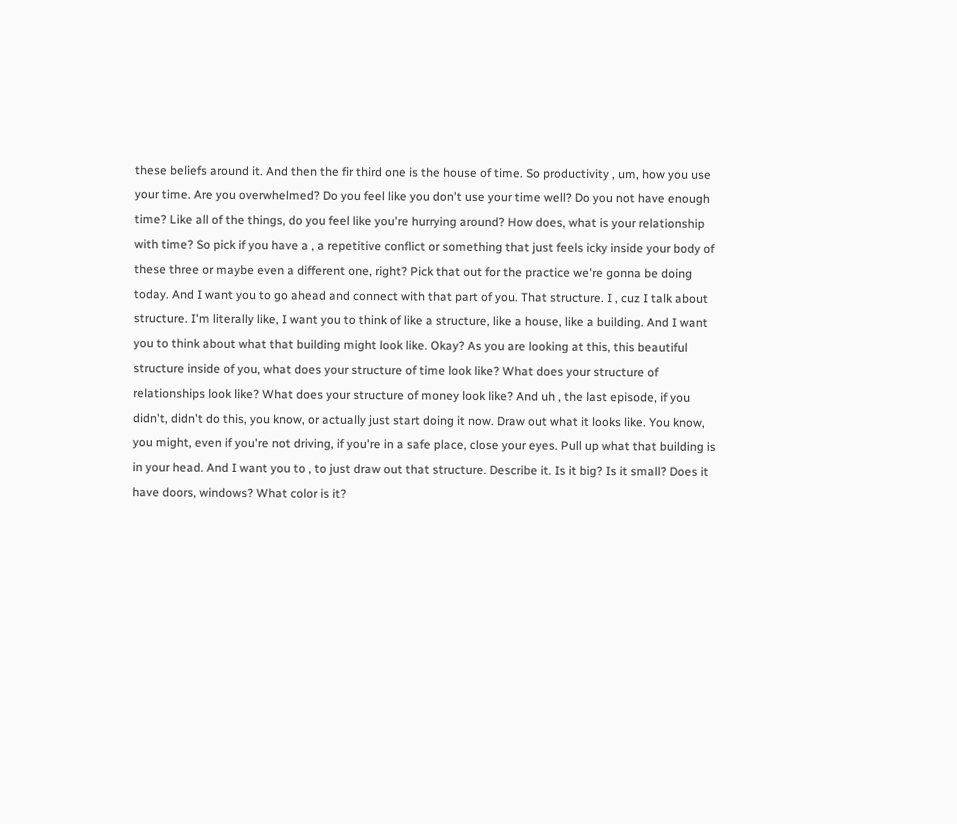these beliefs around it. And then the fir third one is the house of time. So productivity , um, how you use your time. Are you overwhelmed? Do you feel like you don't use your time well? Do you not have enough time? Like all of the things, do you feel like you're hurrying around? How does, what is your relationship with time? So pick if you have a , a repetitive conflict or something that just feels icky inside your body of these three or maybe even a different one, right? Pick that out for the practice we're gonna be doing today. And I want you to go ahead and connect with that part of you. That structure. I , cuz I talk about structure. I'm literally like, I want you to think of like a structure, like a house, like a building. And I want you to think about what that building might look like. Okay? As you are looking at this, this beautiful structure inside of you, what does your structure of time look like? What does your structure of relationships look like? What does your structure of money look like? And uh , the last episode, if you didn't, didn't do this, you know, or actually just start doing it now. Draw out what it looks like. You know, you might, even if you're not driving, if you're in a safe place, close your eyes. Pull up what that building is in your head. And I want you to , to just draw out that structure. Describe it. Is it big? Is it small? Does it have doors, windows? What color is it?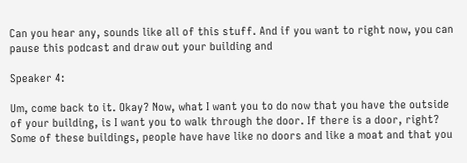Can you hear any, sounds like all of this stuff. And if you want to right now, you can pause this podcast and draw out your building and

Speaker 4:

Um, come back to it. Okay? Now, what I want you to do now that you have the outside of your building, is I want you to walk through the door. If there is a door, right? Some of these buildings, people have have like no doors and like a moat and that you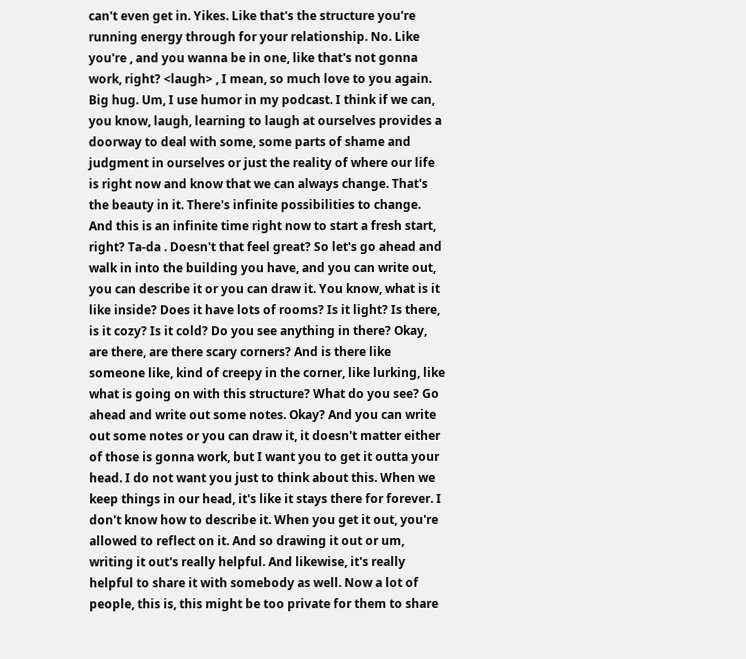can't even get in. Yikes. Like that's the structure you're running energy through for your relationship. No. Like you're , and you wanna be in one, like that's not gonna work, right? <laugh> , I mean, so much love to you again. Big hug. Um, I use humor in my podcast. I think if we can, you know, laugh, learning to laugh at ourselves provides a doorway to deal with some, some parts of shame and judgment in ourselves or just the reality of where our life is right now and know that we can always change. That's the beauty in it. There's infinite possibilities to change. And this is an infinite time right now to start a fresh start, right? Ta-da . Doesn't that feel great? So let's go ahead and walk in into the building you have, and you can write out, you can describe it or you can draw it. You know, what is it like inside? Does it have lots of rooms? Is it light? Is there, is it cozy? Is it cold? Do you see anything in there? Okay, are there, are there scary corners? And is there like someone like, kind of creepy in the corner, like lurking, like what is going on with this structure? What do you see? Go ahead and write out some notes. Okay? And you can write out some notes or you can draw it, it doesn't matter either of those is gonna work, but I want you to get it outta your head. I do not want you just to think about this. When we keep things in our head, it's like it stays there for forever. I don't know how to describe it. When you get it out, you're allowed to reflect on it. And so drawing it out or um, writing it out's really helpful. And likewise, it's really helpful to share it with somebody as well. Now a lot of people, this is, this might be too private for them to share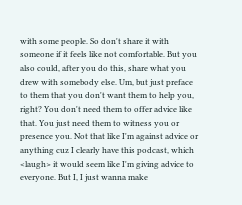with some people. So don't share it with someone if it feels like not comfortable. But you also could, after you do this, share what you drew with somebody else. Um, but just preface to them that you don't want them to help you, right? You don't need them to offer advice like that. You just need them to witness you or presence you. Not that like I'm against advice or anything cuz I clearly have this podcast, which <laugh> it would seem like I'm giving advice to everyone. But I, I just wanna make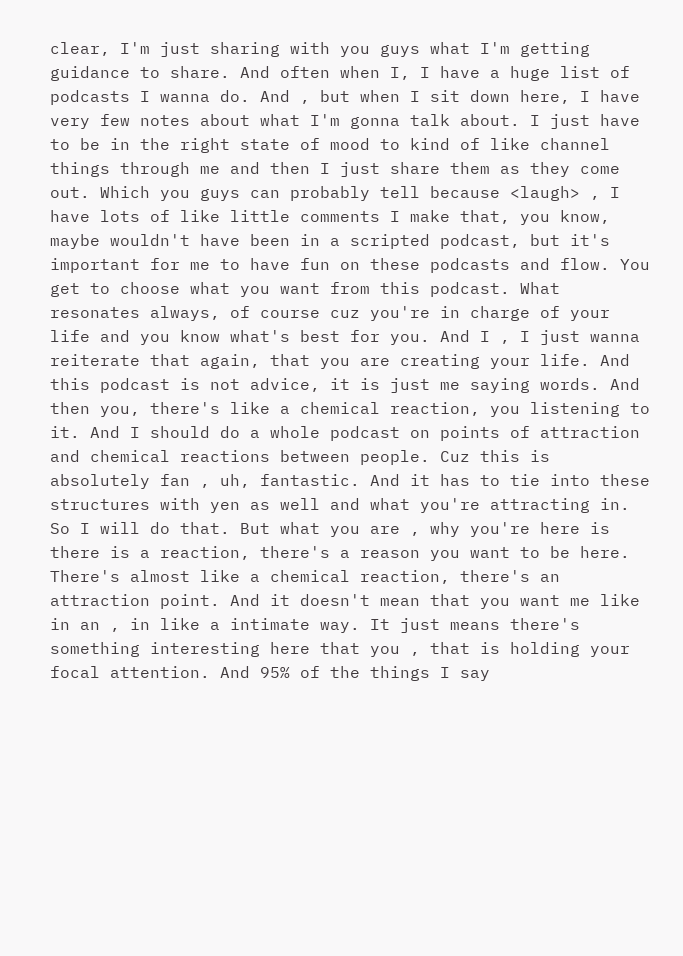clear, I'm just sharing with you guys what I'm getting guidance to share. And often when I, I have a huge list of podcasts I wanna do. And , but when I sit down here, I have very few notes about what I'm gonna talk about. I just have to be in the right state of mood to kind of like channel things through me and then I just share them as they come out. Which you guys can probably tell because <laugh> , I have lots of like little comments I make that, you know, maybe wouldn't have been in a scripted podcast, but it's important for me to have fun on these podcasts and flow. You get to choose what you want from this podcast. What resonates always, of course cuz you're in charge of your life and you know what's best for you. And I , I just wanna reiterate that again, that you are creating your life. And this podcast is not advice, it is just me saying words. And then you, there's like a chemical reaction, you listening to it. And I should do a whole podcast on points of attraction and chemical reactions between people. Cuz this is absolutely fan , uh, fantastic. And it has to tie into these structures with yen as well and what you're attracting in. So I will do that. But what you are , why you're here is there is a reaction, there's a reason you want to be here. There's almost like a chemical reaction, there's an attraction point. And it doesn't mean that you want me like in an , in like a intimate way. It just means there's something interesting here that you , that is holding your focal attention. And 95% of the things I say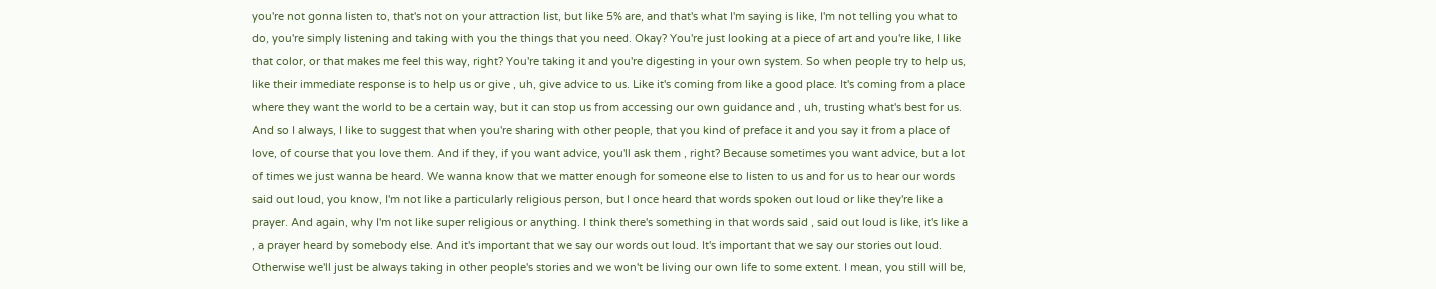you're not gonna listen to, that's not on your attraction list, but like 5% are, and that's what I'm saying is like, I'm not telling you what to do, you're simply listening and taking with you the things that you need. Okay? You're just looking at a piece of art and you're like, I like that color, or that makes me feel this way, right? You're taking it and you're digesting in your own system. So when people try to help us, like their immediate response is to help us or give , uh, give advice to us. Like it's coming from like a good place. It's coming from a place where they want the world to be a certain way, but it can stop us from accessing our own guidance and , uh, trusting what's best for us. And so I always, I like to suggest that when you're sharing with other people, that you kind of preface it and you say it from a place of love, of course that you love them. And if they, if you want advice, you'll ask them , right? Because sometimes you want advice, but a lot of times we just wanna be heard. We wanna know that we matter enough for someone else to listen to us and for us to hear our words said out loud, you know, I'm not like a particularly religious person, but I once heard that words spoken out loud or like they're like a prayer. And again, why I'm not like super religious or anything. I think there's something in that words said , said out loud is like, it's like a , a prayer heard by somebody else. And it's important that we say our words out loud. It's important that we say our stories out loud. Otherwise we'll just be always taking in other people's stories and we won't be living our own life to some extent. I mean, you still will be,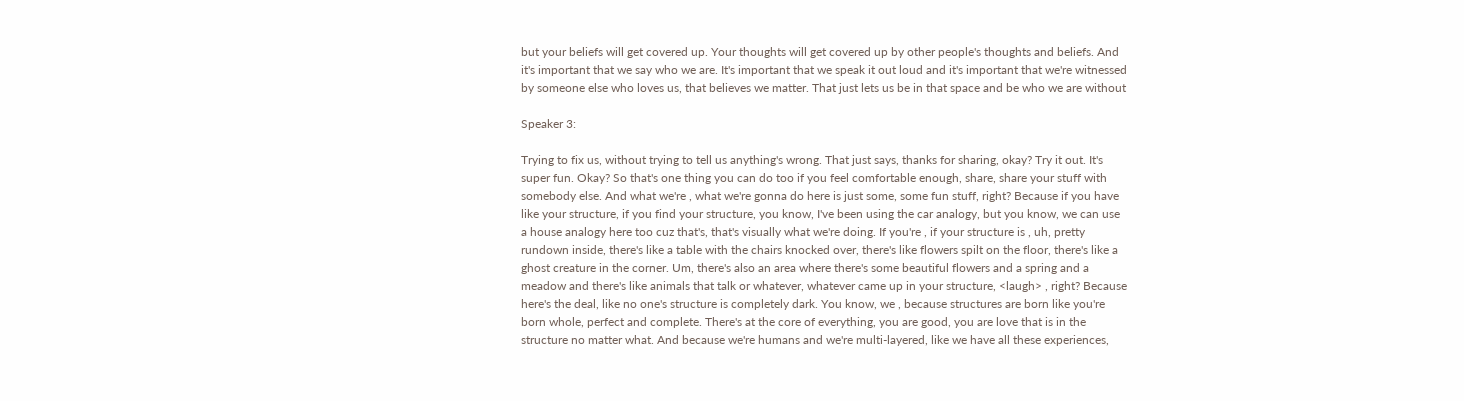but your beliefs will get covered up. Your thoughts will get covered up by other people's thoughts and beliefs. And it's important that we say who we are. It's important that we speak it out loud and it's important that we're witnessed by someone else who loves us, that believes we matter. That just lets us be in that space and be who we are without

Speaker 3:

Trying to fix us, without trying to tell us anything's wrong. That just says, thanks for sharing, okay? Try it out. It's super fun. Okay? So that's one thing you can do too if you feel comfortable enough, share, share your stuff with somebody else. And what we're , what we're gonna do here is just some, some fun stuff, right? Because if you have like your structure, if you find your structure, you know, I've been using the car analogy, but you know, we can use a house analogy here too cuz that's, that's visually what we're doing. If you're , if your structure is , uh, pretty rundown inside, there's like a table with the chairs knocked over, there's like flowers spilt on the floor, there's like a ghost creature in the corner. Um, there's also an area where there's some beautiful flowers and a spring and a meadow and there's like animals that talk or whatever, whatever came up in your structure, <laugh> , right? Because here's the deal, like no one's structure is completely dark. You know, we , because structures are born like you're born whole, perfect and complete. There's at the core of everything, you are good, you are love that is in the structure no matter what. And because we're humans and we're multi-layered, like we have all these experiences,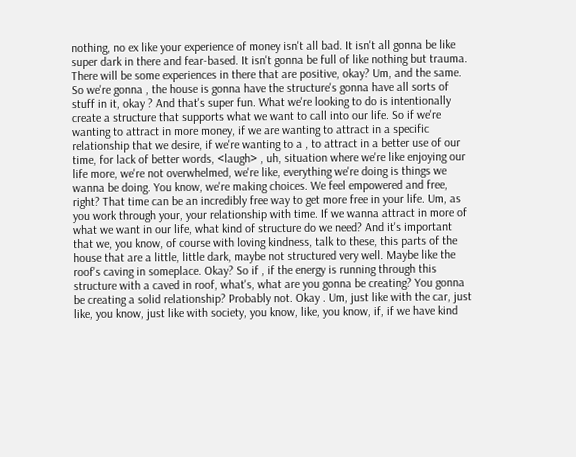nothing, no ex like your experience of money isn't all bad. It isn't all gonna be like super dark in there and fear-based. It isn't gonna be full of like nothing but trauma. There will be some experiences in there that are positive, okay? Um, and the same. So we're gonna , the house is gonna have the structure's gonna have all sorts of stuff in it, okay ? And that's super fun. What we're looking to do is intentionally create a structure that supports what we want to call into our life. So if we're wanting to attract in more money, if we are wanting to attract in a specific relationship that we desire, if we're wanting to a , to attract in a better use of our time, for lack of better words, <laugh> , uh, situation where we're like enjoying our life more, we're not overwhelmed, we're like, everything we're doing is things we wanna be doing. You know, we're making choices. We feel empowered and free, right? That time can be an incredibly free way to get more free in your life. Um, as you work through your, your relationship with time. If we wanna attract in more of what we want in our life, what kind of structure do we need? And it's important that we, you know, of course with loving kindness, talk to these, this parts of the house that are a little, little dark, maybe not structured very well. Maybe like the roof's caving in someplace. Okay? So if , if the energy is running through this structure with a caved in roof, what's, what are you gonna be creating? You gonna be creating a solid relationship? Probably not. Okay . Um, just like with the car, just like, you know, just like with society, you know, like, you know, if, if we have kind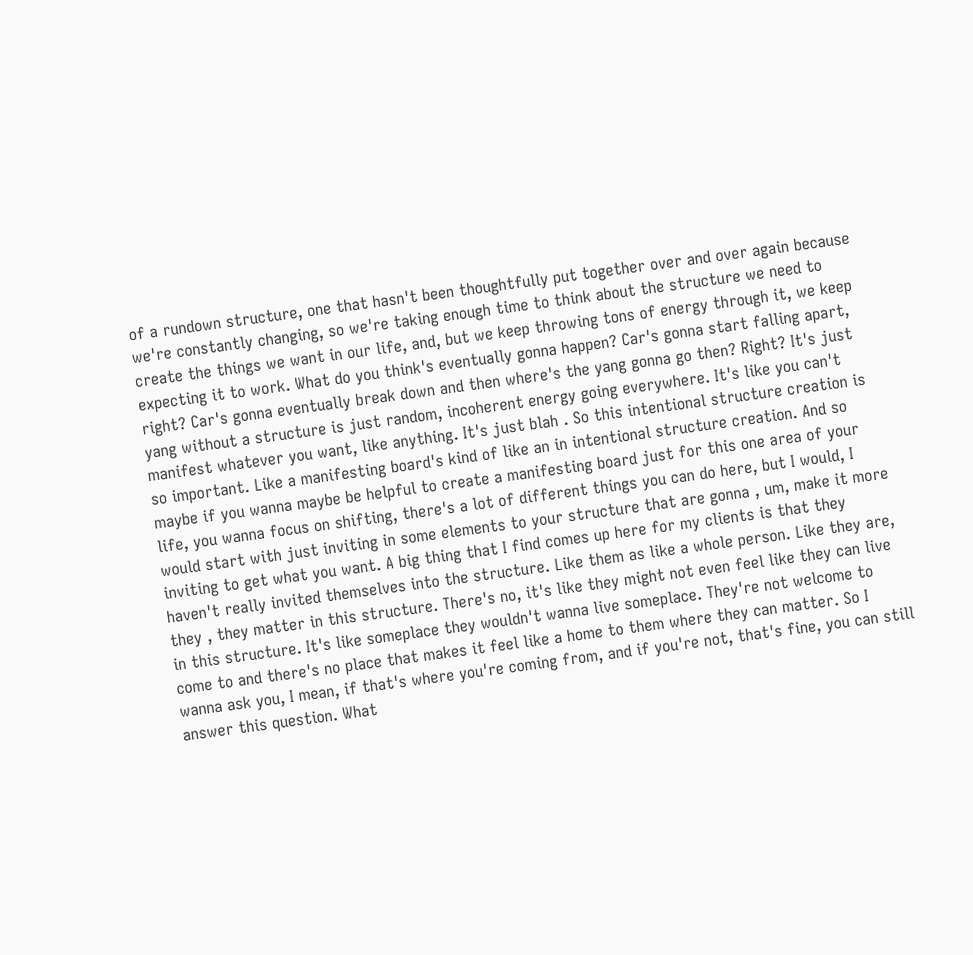of a rundown structure, one that hasn't been thoughtfully put together over and over again because we're constantly changing, so we're taking enough time to think about the structure we need to create the things we want in our life, and, but we keep throwing tons of energy through it, we keep expecting it to work. What do you think's eventually gonna happen? Car's gonna start falling apart, right? Car's gonna eventually break down and then where's the yang gonna go then? Right? It's just yang without a structure is just random, incoherent energy going everywhere. It's like you can't manifest whatever you want, like anything. It's just blah . So this intentional structure creation is so important. Like a manifesting board's kind of like an in intentional structure creation. And so maybe if you wanna maybe be helpful to create a manifesting board just for this one area of your life, you wanna focus on shifting, there's a lot of different things you can do here, but I would, I would start with just inviting in some elements to your structure that are gonna , um, make it more inviting to get what you want. A big thing that I find comes up here for my clients is that they haven't really invited themselves into the structure. Like them as like a whole person. Like they are, they , they matter in this structure. There's no, it's like they might not even feel like they can live in this structure. It's like someplace they wouldn't wanna live someplace. They're not welcome to come to and there's no place that makes it feel like a home to them where they can matter. So I wanna ask you, I mean, if that's where you're coming from, and if you're not, that's fine, you can still answer this question. What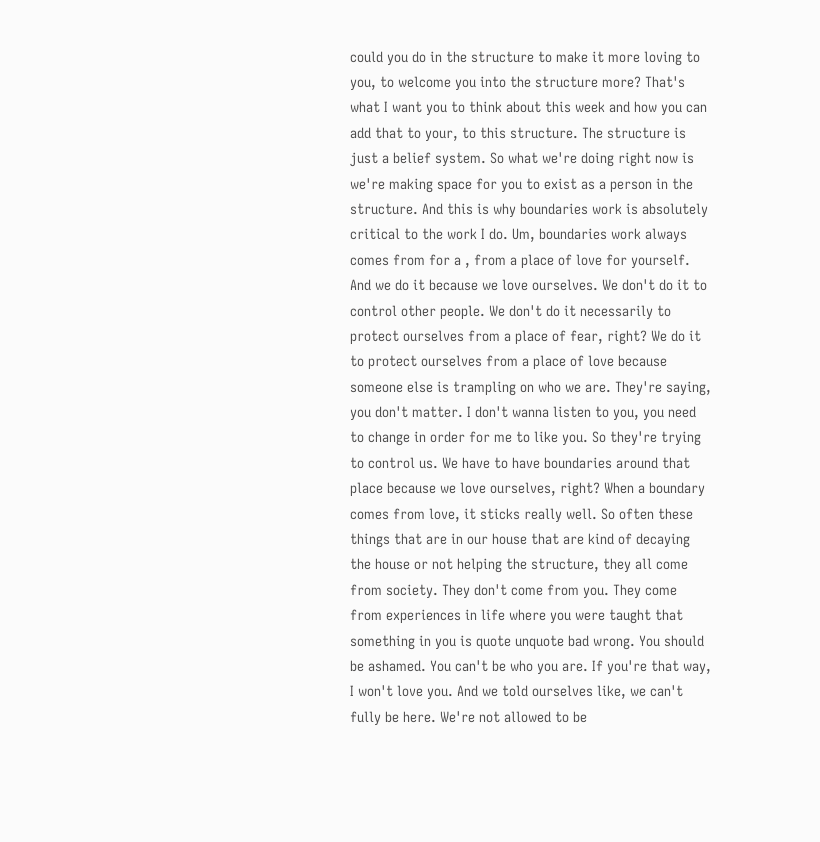could you do in the structure to make it more loving to you, to welcome you into the structure more? That's what I want you to think about this week and how you can add that to your, to this structure. The structure is just a belief system. So what we're doing right now is we're making space for you to exist as a person in the structure. And this is why boundaries work is absolutely critical to the work I do. Um, boundaries work always comes from for a , from a place of love for yourself. And we do it because we love ourselves. We don't do it to control other people. We don't do it necessarily to protect ourselves from a place of fear, right? We do it to protect ourselves from a place of love because someone else is trampling on who we are. They're saying, you don't matter. I don't wanna listen to you, you need to change in order for me to like you. So they're trying to control us. We have to have boundaries around that place because we love ourselves, right? When a boundary comes from love, it sticks really well. So often these things that are in our house that are kind of decaying the house or not helping the structure, they all come from society. They don't come from you. They come from experiences in life where you were taught that something in you is quote unquote bad wrong. You should be ashamed. You can't be who you are. If you're that way, I won't love you. And we told ourselves like, we can't fully be here. We're not allowed to be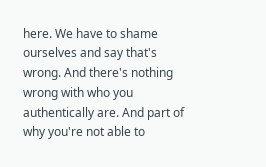here. We have to shame ourselves and say that's wrong. And there's nothing wrong with who you authentically are. And part of why you're not able to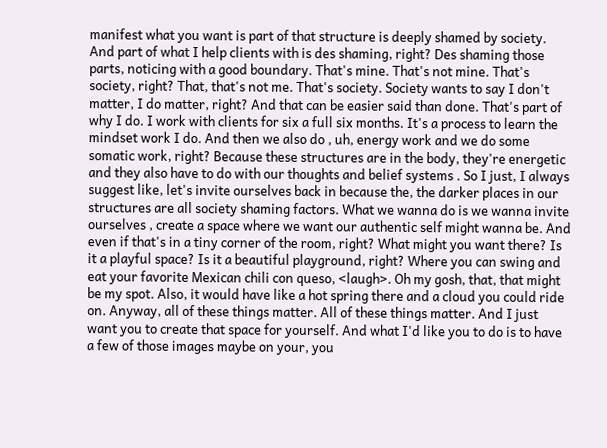manifest what you want is part of that structure is deeply shamed by society. And part of what I help clients with is des shaming, right? Des shaming those parts, noticing with a good boundary. That's mine. That's not mine. That's society, right? That, that's not me. That's society. Society wants to say I don't matter, I do matter, right? And that can be easier said than done. That's part of why I do. I work with clients for six a full six months. It's a process to learn the mindset work I do. And then we also do , uh, energy work and we do some somatic work, right? Because these structures are in the body, they're energetic and they also have to do with our thoughts and belief systems . So I just, I always suggest like, let's invite ourselves back in because the, the darker places in our structures are all society shaming factors. What we wanna do is we wanna invite ourselves , create a space where we want our authentic self might wanna be. And even if that's in a tiny corner of the room, right? What might you want there? Is it a playful space? Is it a beautiful playground, right? Where you can swing and eat your favorite Mexican chili con queso, <laugh>. Oh my gosh, that, that might be my spot. Also, it would have like a hot spring there and a cloud you could ride on. Anyway, all of these things matter. All of these things matter. And I just want you to create that space for yourself. And what I'd like you to do is to have a few of those images maybe on your, you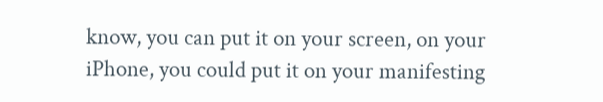know, you can put it on your screen, on your iPhone, you could put it on your manifesting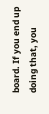board. If you end up doing that, you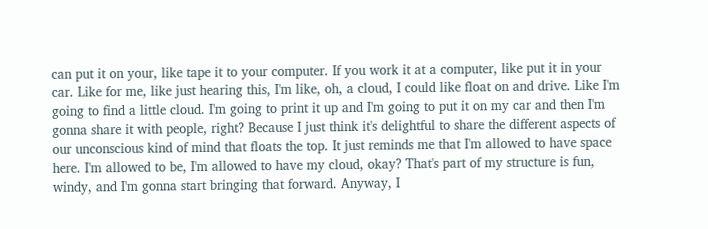can put it on your, like tape it to your computer. If you work it at a computer, like put it in your car. Like for me, like just hearing this, I'm like, oh, a cloud, I could like float on and drive. Like I'm going to find a little cloud. I'm going to print it up and I'm going to put it on my car and then I'm gonna share it with people, right? Because I just think it's delightful to share the different aspects of our unconscious kind of mind that floats the top. It just reminds me that I'm allowed to have space here. I'm allowed to be, I'm allowed to have my cloud, okay? That's part of my structure is fun, windy, and I'm gonna start bringing that forward. Anyway, I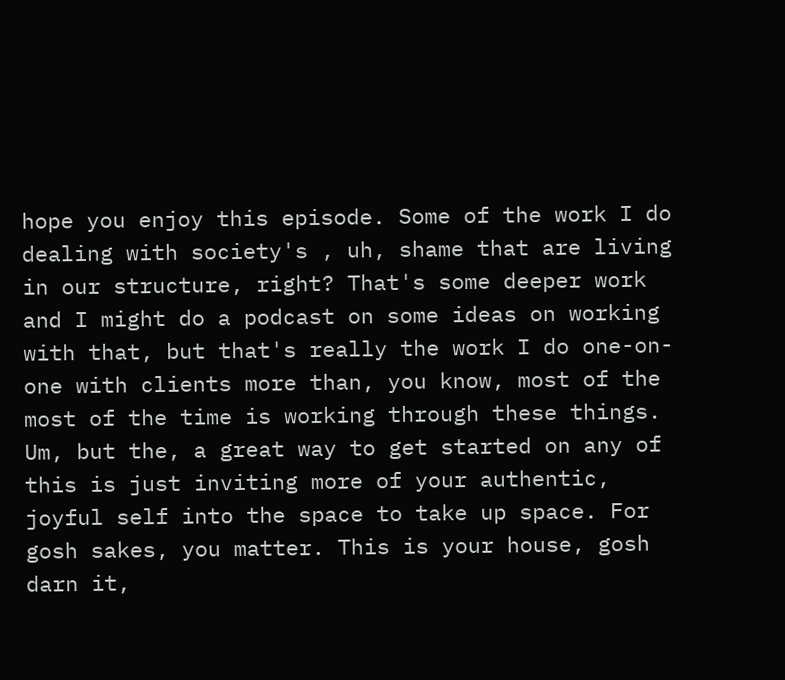hope you enjoy this episode. Some of the work I do dealing with society's , uh, shame that are living in our structure, right? That's some deeper work and I might do a podcast on some ideas on working with that, but that's really the work I do one-on-one with clients more than, you know, most of the most of the time is working through these things. Um, but the, a great way to get started on any of this is just inviting more of your authentic, joyful self into the space to take up space. For gosh sakes, you matter. This is your house, gosh darn it,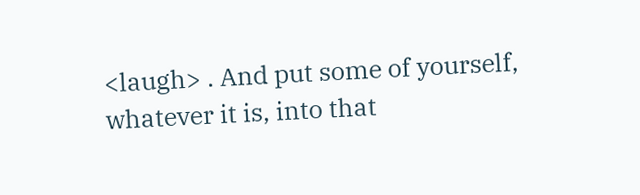<laugh> . And put some of yourself, whatever it is, into that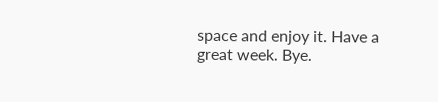space and enjoy it. Have a great week. Bye.